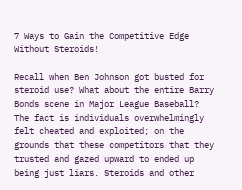7 Ways to Gain the Competitive Edge Without Steroids!

Recall when Ben Johnson got busted for steroid use? What about the entire Barry Bonds scene in Major League Baseball? The fact is individuals overwhelmingly felt cheated and exploited; on the grounds that these competitors that they trusted and gazed upward to ended up being just liars. Steroids and other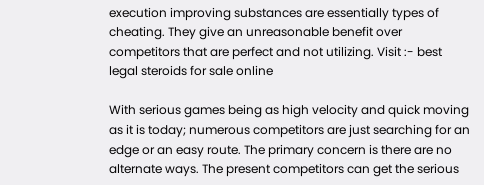execution improving substances are essentially types of cheating. They give an unreasonable benefit over competitors that are perfect and not utilizing. Visit :- best legal steroids for sale online

With serious games being as high velocity and quick moving as it is today; numerous competitors are just searching for an edge or an easy route. The primary concern is there are no alternate ways. The present competitors can get the serious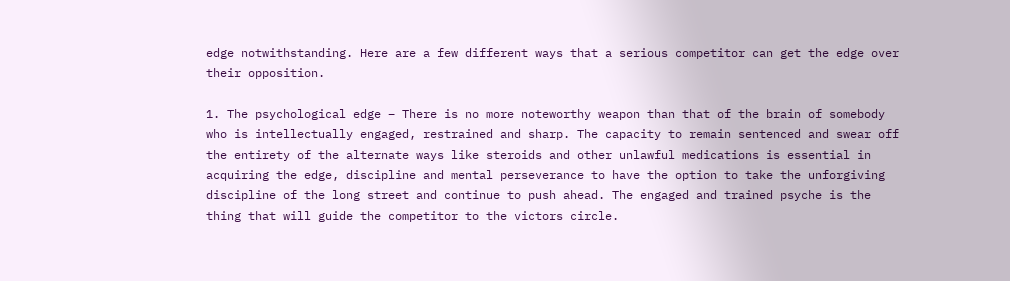edge notwithstanding. Here are a few different ways that a serious competitor can get the edge over their opposition.

1. The psychological edge – There is no more noteworthy weapon than that of the brain of somebody who is intellectually engaged, restrained and sharp. The capacity to remain sentenced and swear off the entirety of the alternate ways like steroids and other unlawful medications is essential in acquiring the edge, discipline and mental perseverance to have the option to take the unforgiving discipline of the long street and continue to push ahead. The engaged and trained psyche is the thing that will guide the competitor to the victors circle.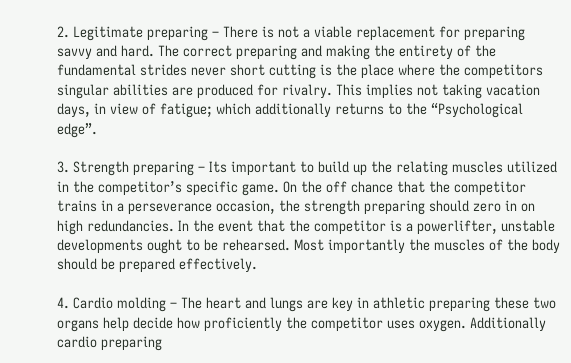2. Legitimate preparing – There is not a viable replacement for preparing savvy and hard. The correct preparing and making the entirety of the fundamental strides never short cutting is the place where the competitors singular abilities are produced for rivalry. This implies not taking vacation days, in view of fatigue; which additionally returns to the “Psychological edge”.

3. Strength preparing – Its important to build up the relating muscles utilized in the competitor’s specific game. On the off chance that the competitor trains in a perseverance occasion, the strength preparing should zero in on high redundancies. In the event that the competitor is a powerlifter, unstable developments ought to be rehearsed. Most importantly the muscles of the body should be prepared effectively.

4. Cardio molding – The heart and lungs are key in athletic preparing these two organs help decide how proficiently the competitor uses oxygen. Additionally cardio preparing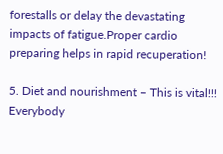forestalls or delay the devastating impacts of fatigue.Proper cardio preparing helps in rapid recuperation!

5. Diet and nourishment – This is vital!!! Everybody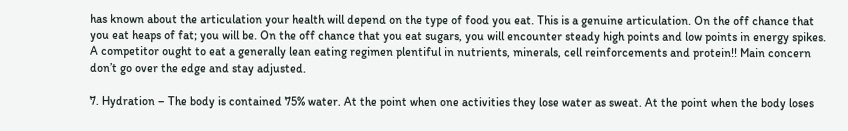has known about the articulation your health will depend on the type of food you eat. This is a genuine articulation. On the off chance that you eat heaps of fat; you will be. On the off chance that you eat sugars, you will encounter steady high points and low points in energy spikes. A competitor ought to eat a generally lean eating regimen plentiful in nutrients, minerals, cell reinforcements and protein!! Main concern don’t go over the edge and stay adjusted.

7. Hydration – The body is contained 75% water. At the point when one activities they lose water as sweat. At the point when the body loses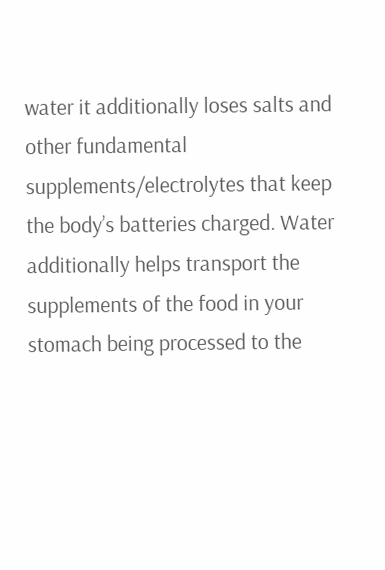water it additionally loses salts and other fundamental supplements/electrolytes that keep the body’s batteries charged. Water additionally helps transport the supplements of the food in your stomach being processed to the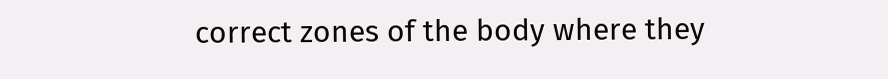correct zones of the body where they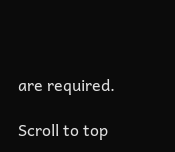are required.

Scroll to top